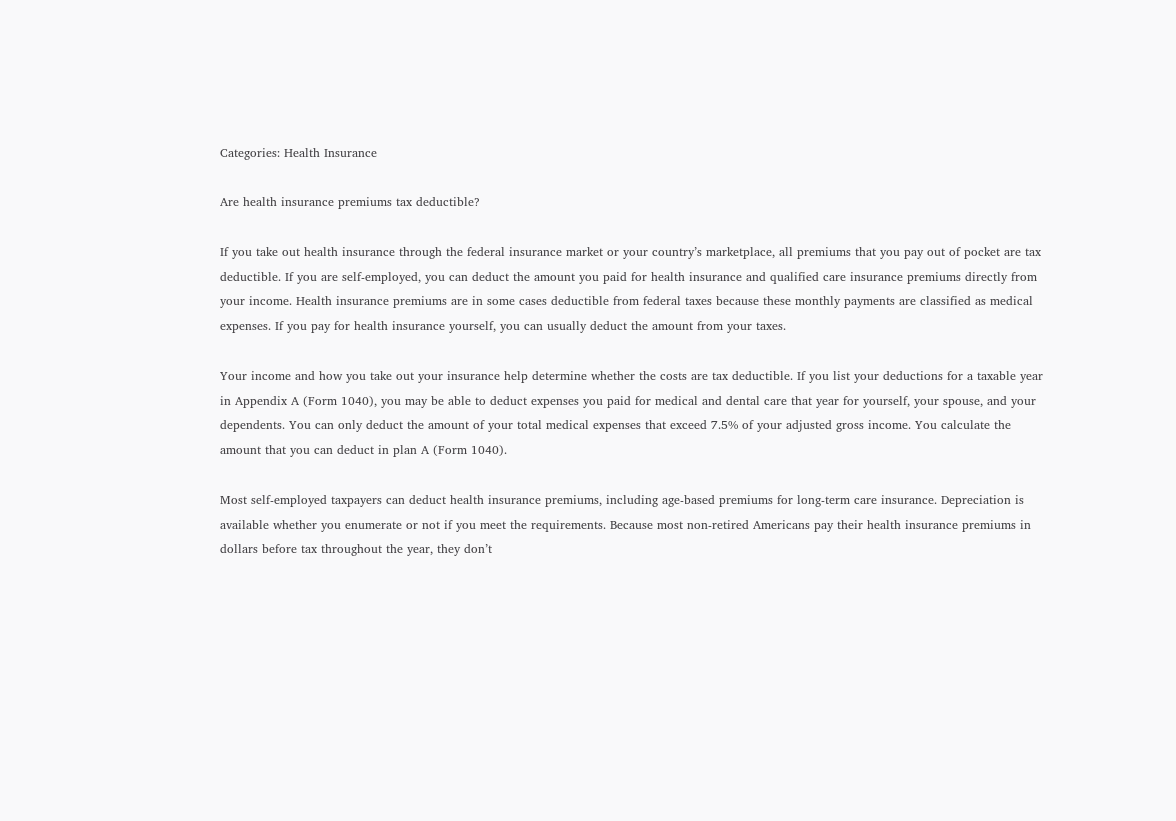Categories: Health Insurance

Are health insurance premiums tax deductible?

If you take out health insurance through the federal insurance market or your country’s marketplace, all premiums that you pay out of pocket are tax deductible. If you are self-employed, you can deduct the amount you paid for health insurance and qualified care insurance premiums directly from your income. Health insurance premiums are in some cases deductible from federal taxes because these monthly payments are classified as medical expenses. If you pay for health insurance yourself, you can usually deduct the amount from your taxes.

Your income and how you take out your insurance help determine whether the costs are tax deductible. If you list your deductions for a taxable year in Appendix A (Form 1040), you may be able to deduct expenses you paid for medical and dental care that year for yourself, your spouse, and your dependents. You can only deduct the amount of your total medical expenses that exceed 7.5% of your adjusted gross income. You calculate the amount that you can deduct in plan A (Form 1040).

Most self-employed taxpayers can deduct health insurance premiums, including age-based premiums for long-term care insurance. Depreciation is available whether you enumerate or not if you meet the requirements. Because most non-retired Americans pay their health insurance premiums in dollars before tax throughout the year, they don’t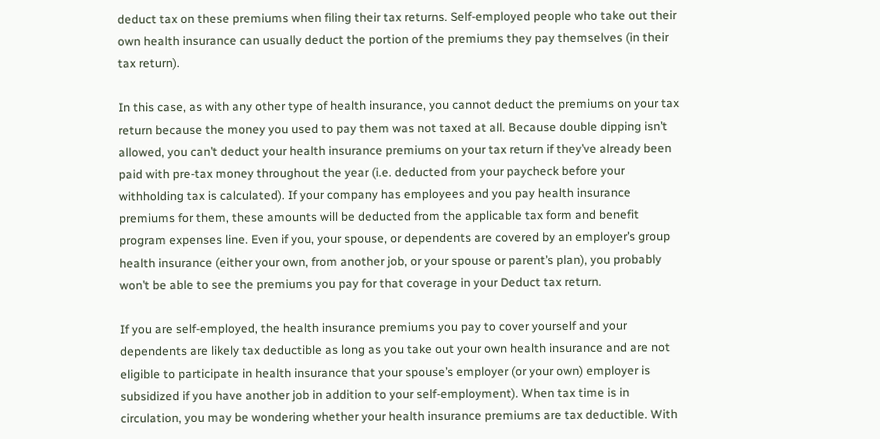deduct tax on these premiums when filing their tax returns. Self-employed people who take out their own health insurance can usually deduct the portion of the premiums they pay themselves (in their tax return).

In this case, as with any other type of health insurance, you cannot deduct the premiums on your tax return because the money you used to pay them was not taxed at all. Because double dipping isn’t allowed, you can’t deduct your health insurance premiums on your tax return if they’ve already been paid with pre-tax money throughout the year (i.e. deducted from your paycheck before your withholding tax is calculated). If your company has employees and you pay health insurance premiums for them, these amounts will be deducted from the applicable tax form and benefit program expenses line. Even if you, your spouse, or dependents are covered by an employer’s group health insurance (either your own, from another job, or your spouse or parent’s plan), you probably won’t be able to see the premiums you pay for that coverage in your Deduct tax return.

If you are self-employed, the health insurance premiums you pay to cover yourself and your dependents are likely tax deductible as long as you take out your own health insurance and are not eligible to participate in health insurance that your spouse’s employer (or your own) employer is subsidized if you have another job in addition to your self-employment). When tax time is in circulation, you may be wondering whether your health insurance premiums are tax deductible. With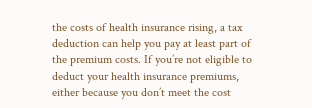the costs of health insurance rising, a tax deduction can help you pay at least part of the premium costs. If you’re not eligible to deduct your health insurance premiums, either because you don’t meet the cost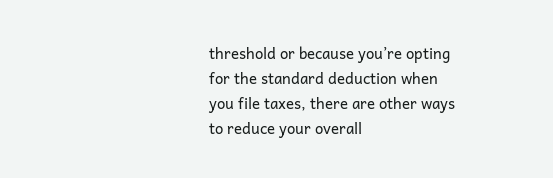threshold or because you’re opting for the standard deduction when you file taxes, there are other ways to reduce your overall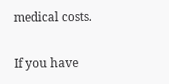medical costs.

If you have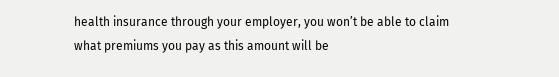health insurance through your employer, you won’t be able to claim what premiums you pay as this amount will be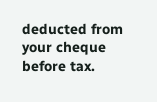deducted from your cheque before tax.